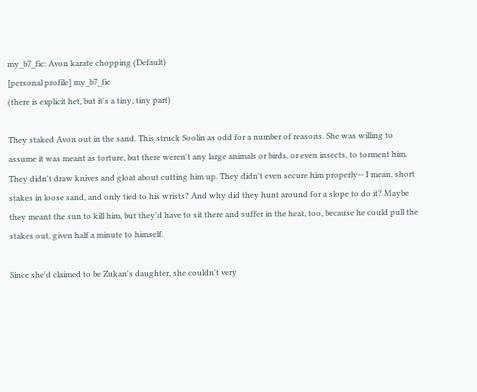my_b7_fic: Avon karate chopping (Default)
[personal profile] my_b7_fic
(there is explicit het, but it's a tiny, tiny part)

They staked Avon out in the sand. This struck Soolin as odd for a number of reasons. She was willing to assume it was meant as torture, but there weren't any large animals or birds, or even insects, to torment him. They didn't draw knives and gloat about cutting him up. They didn't even secure him properly-- I mean, short stakes in loose sand, and only tied to his wrists? And why did they hunt around for a slope to do it? Maybe they meant the sun to kill him, but they'd have to sit there and suffer in the heat, too, because he could pull the stakes out, given half a minute to himself.

Since she'd claimed to be Zukan's daughter, she couldn't very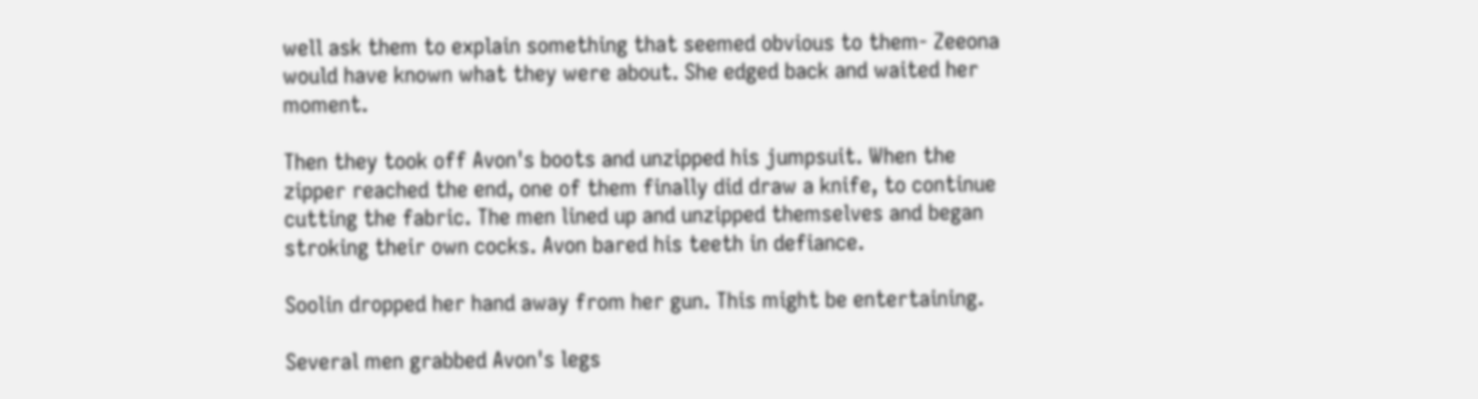well ask them to explain something that seemed obvious to them- Zeeona would have known what they were about. She edged back and waited her moment.

Then they took off Avon's boots and unzipped his jumpsuit. When the zipper reached the end, one of them finally did draw a knife, to continue cutting the fabric. The men lined up and unzipped themselves and began stroking their own cocks. Avon bared his teeth in defiance.

Soolin dropped her hand away from her gun. This might be entertaining.

Several men grabbed Avon's legs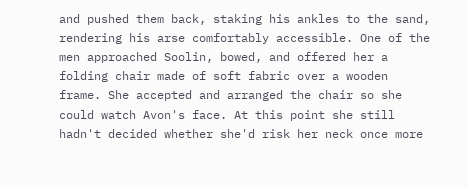and pushed them back, staking his ankles to the sand, rendering his arse comfortably accessible. One of the men approached Soolin, bowed, and offered her a folding chair made of soft fabric over a wooden frame. She accepted and arranged the chair so she could watch Avon's face. At this point she still hadn't decided whether she'd risk her neck once more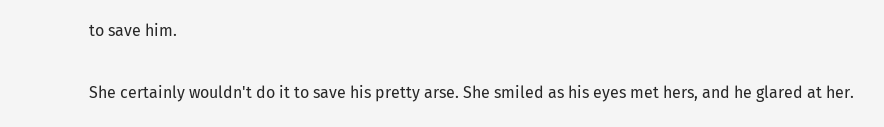to save him.

She certainly wouldn't do it to save his pretty arse. She smiled as his eyes met hers, and he glared at her.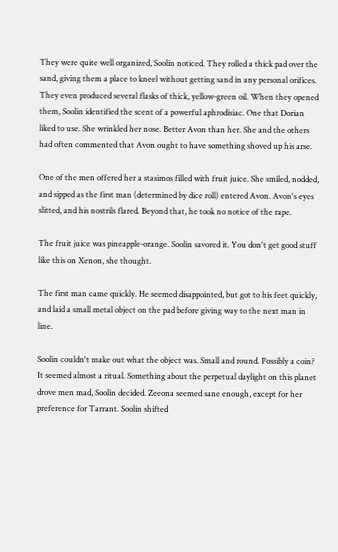They were quite well organized, Soolin noticed. They rolled a thick pad over the sand, giving them a place to kneel without getting sand in any personal orifices. They even produced several flasks of thick, yellow-green oil. When they opened them, Soolin identified the scent of a powerful aphrodisiac. One that Dorian liked to use. She wrinkled her nose. Better Avon than her. She and the others had often commented that Avon ought to have something shoved up his arse.

One of the men offered her a stasimos filled with fruit juice. She smiled, nodded, and sipped as the first man (determined by dice roll) entered Avon. Avon's eyes slitted, and his nostrils flared. Beyond that, he took no notice of the rape.

The fruit juice was pineapple-orange. Soolin savored it. You don't get good stuff like this on Xenon, she thought.

The first man came quickly. He seemed disappointed, but got to his feet quickly, and laid a small metal object on the pad before giving way to the next man in line.

Soolin couldn't make out what the object was. Small and round. Possibly a coin? It seemed almost a ritual. Something about the perpetual daylight on this planet drove men mad, Soolin decided. Zeeona seemed sane enough, except for her preference for Tarrant. Soolin shifted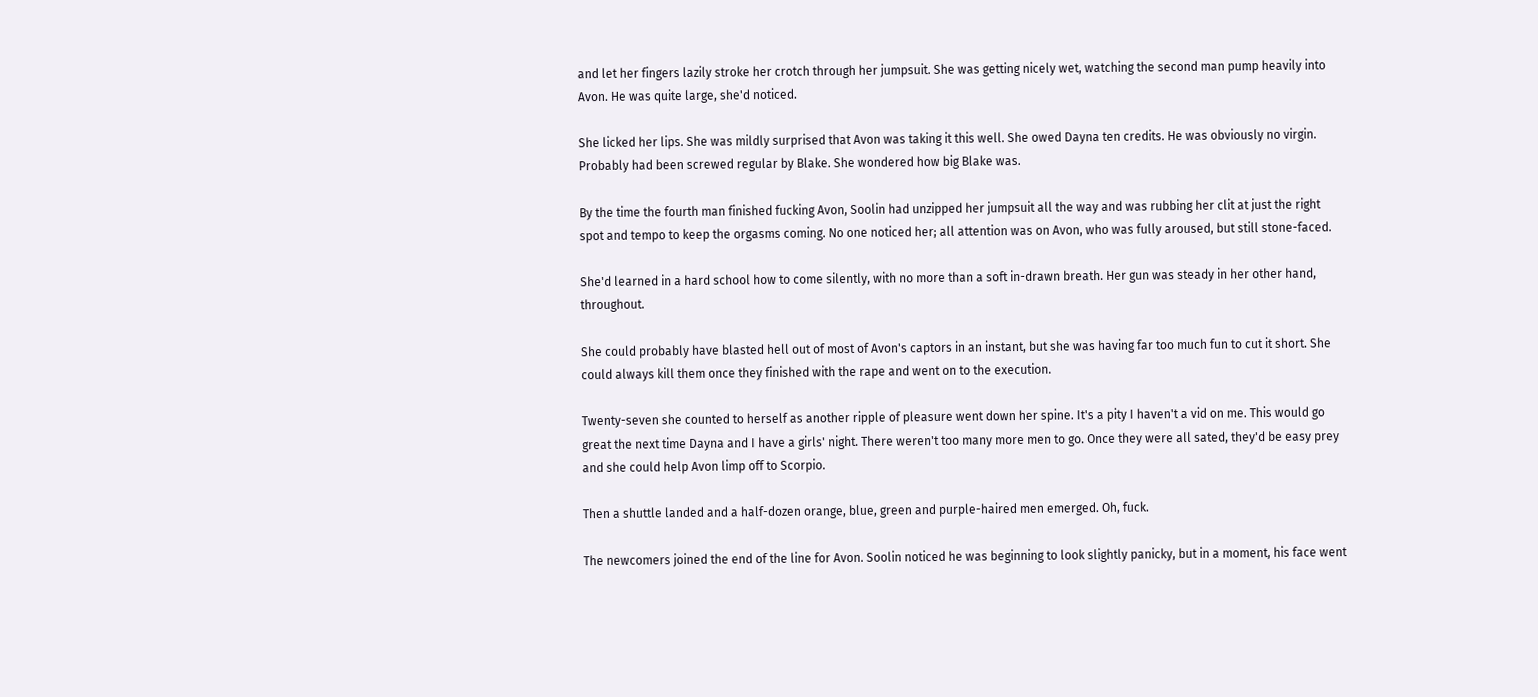and let her fingers lazily stroke her crotch through her jumpsuit. She was getting nicely wet, watching the second man pump heavily into Avon. He was quite large, she'd noticed.

She licked her lips. She was mildly surprised that Avon was taking it this well. She owed Dayna ten credits. He was obviously no virgin. Probably had been screwed regular by Blake. She wondered how big Blake was.

By the time the fourth man finished fucking Avon, Soolin had unzipped her jumpsuit all the way and was rubbing her clit at just the right spot and tempo to keep the orgasms coming. No one noticed her; all attention was on Avon, who was fully aroused, but still stone-faced.

She'd learned in a hard school how to come silently, with no more than a soft in-drawn breath. Her gun was steady in her other hand, throughout.

She could probably have blasted hell out of most of Avon's captors in an instant, but she was having far too much fun to cut it short. She could always kill them once they finished with the rape and went on to the execution.

Twenty-seven she counted to herself as another ripple of pleasure went down her spine. It's a pity I haven't a vid on me. This would go great the next time Dayna and I have a girls' night. There weren't too many more men to go. Once they were all sated, they'd be easy prey and she could help Avon limp off to Scorpio.

Then a shuttle landed and a half-dozen orange, blue, green and purple-haired men emerged. Oh, fuck.

The newcomers joined the end of the line for Avon. Soolin noticed he was beginning to look slightly panicky, but in a moment, his face went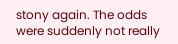stony again. The odds were suddenly not really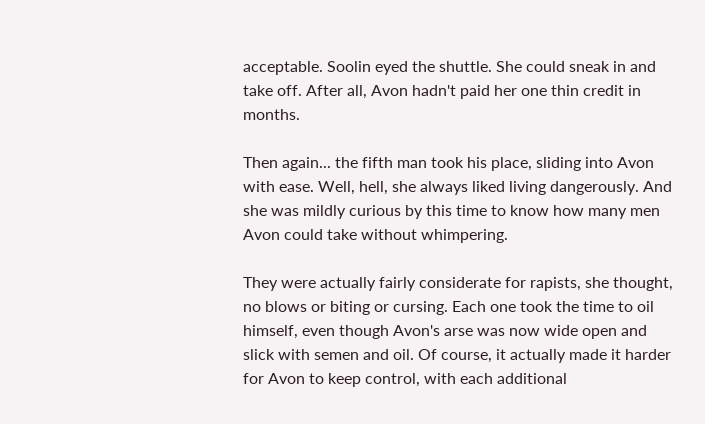acceptable. Soolin eyed the shuttle. She could sneak in and take off. After all, Avon hadn't paid her one thin credit in months.

Then again... the fifth man took his place, sliding into Avon with ease. Well, hell, she always liked living dangerously. And she was mildly curious by this time to know how many men Avon could take without whimpering.

They were actually fairly considerate for rapists, she thought, no blows or biting or cursing. Each one took the time to oil himself, even though Avon's arse was now wide open and slick with semen and oil. Of course, it actually made it harder for Avon to keep control, with each additional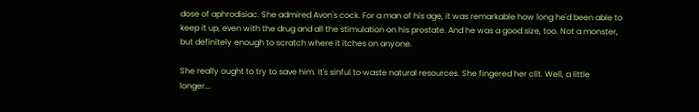dose of aphrodisiac. She admired Avon's cock. For a man of his age, it was remarkable how long he'd been able to keep it up, even with the drug and all the stimulation on his prostate. And he was a good size, too. Not a monster, but definitely enough to scratch where it itches on anyone.

She really ought to try to save him. It's sinful to waste natural resources. She fingered her clit. Well, a little longer...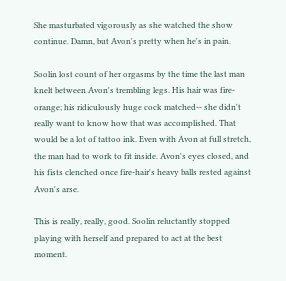She masturbated vigorously as she watched the show continue. Damn, but Avon's pretty when he's in pain.

Soolin lost count of her orgasms by the time the last man knelt between Avon's trembling legs. His hair was fire-orange; his ridiculously huge cock matched-- she didn't really want to know how that was accomplished. That would be a lot of tattoo ink. Even with Avon at full stretch, the man had to work to fit inside. Avon's eyes closed, and his fists clenched once fire-hair's heavy balls rested against Avon's arse.

This is really, really, good. Soolin reluctantly stopped playing with herself and prepared to act at the best moment.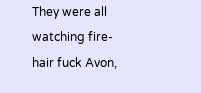They were all watching fire-hair fuck Avon,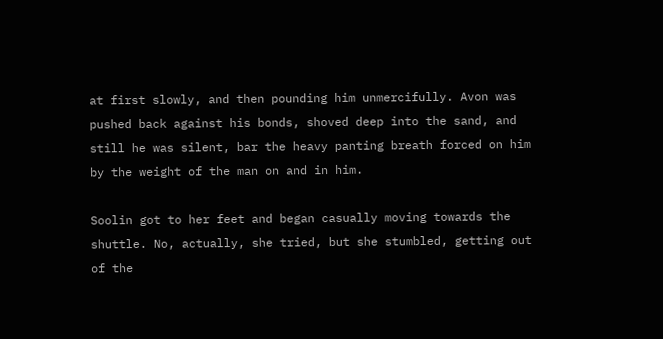at first slowly, and then pounding him unmercifully. Avon was pushed back against his bonds, shoved deep into the sand, and still he was silent, bar the heavy panting breath forced on him by the weight of the man on and in him.

Soolin got to her feet and began casually moving towards the shuttle. No, actually, she tried, but she stumbled, getting out of the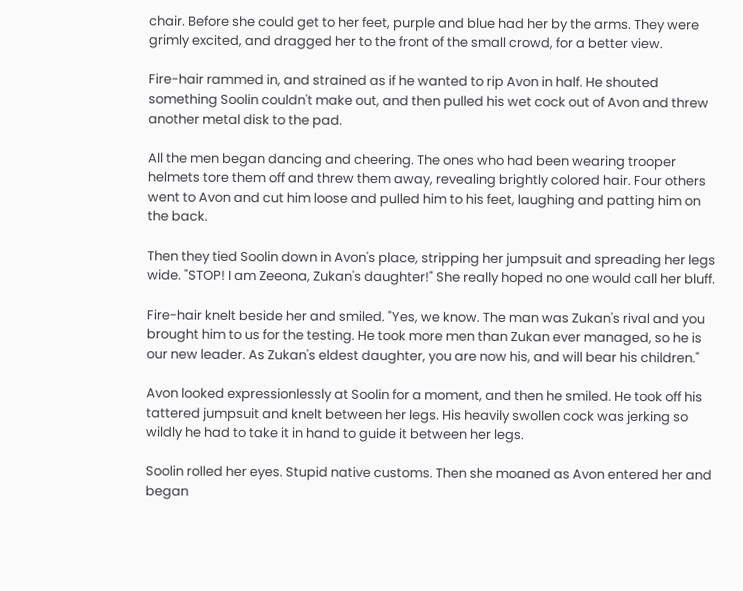chair. Before she could get to her feet, purple and blue had her by the arms. They were grimly excited, and dragged her to the front of the small crowd, for a better view.

Fire-hair rammed in, and strained as if he wanted to rip Avon in half. He shouted something Soolin couldn't make out, and then pulled his wet cock out of Avon and threw another metal disk to the pad.

All the men began dancing and cheering. The ones who had been wearing trooper helmets tore them off and threw them away, revealing brightly colored hair. Four others went to Avon and cut him loose and pulled him to his feet, laughing and patting him on the back.

Then they tied Soolin down in Avon's place, stripping her jumpsuit and spreading her legs wide. "STOP! I am Zeeona, Zukan's daughter!" She really hoped no one would call her bluff.

Fire-hair knelt beside her and smiled. "Yes, we know. The man was Zukan's rival and you brought him to us for the testing. He took more men than Zukan ever managed, so he is our new leader. As Zukan's eldest daughter, you are now his, and will bear his children."

Avon looked expressionlessly at Soolin for a moment, and then he smiled. He took off his tattered jumpsuit and knelt between her legs. His heavily swollen cock was jerking so wildly he had to take it in hand to guide it between her legs.

Soolin rolled her eyes. Stupid native customs. Then she moaned as Avon entered her and began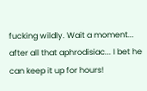fucking wildly. Wait a moment... after all that aphrodisiac... I bet he can keep it up for hours!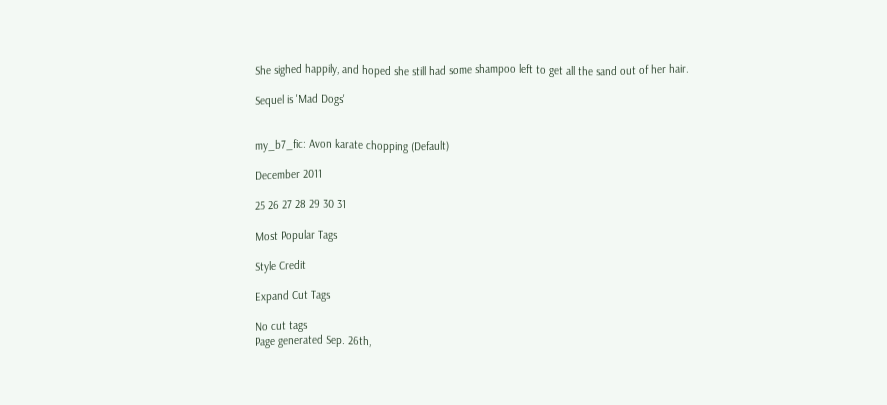She sighed happily, and hoped she still had some shampoo left to get all the sand out of her hair.

Sequel is 'Mad Dogs'


my_b7_fic: Avon karate chopping (Default)

December 2011

25 26 27 28 29 30 31

Most Popular Tags

Style Credit

Expand Cut Tags

No cut tags
Page generated Sep. 26th,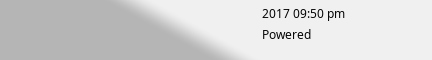2017 09:50 pm
Powered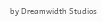by Dreamwidth Studios